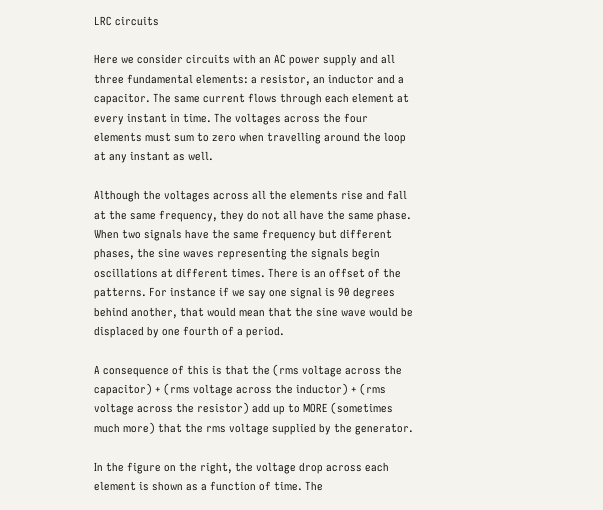LRC circuits

Here we consider circuits with an AC power supply and all three fundamental elements: a resistor, an inductor and a capacitor. The same current flows through each element at every instant in time. The voltages across the four elements must sum to zero when travelling around the loop at any instant as well.

Although the voltages across all the elements rise and fall at the same frequency, they do not all have the same phase. When two signals have the same frequency but different phases, the sine waves representing the signals begin oscillations at different times. There is an offset of the patterns. For instance if we say one signal is 90 degrees behind another, that would mean that the sine wave would be displaced by one fourth of a period.

A consequence of this is that the (rms voltage across the capacitor) + (rms voltage across the inductor) + (rms voltage across the resistor) add up to MORE (sometimes much more) that the rms voltage supplied by the generator.

In the figure on the right, the voltage drop across each element is shown as a function of time. The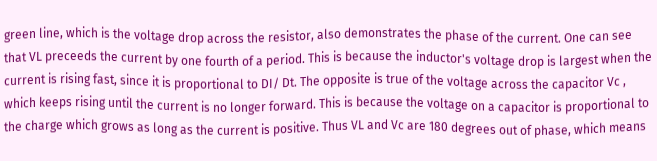green line, which is the voltage drop across the resistor, also demonstrates the phase of the current. One can see that VL preceeds the current by one fourth of a period. This is because the inductor's voltage drop is largest when the current is rising fast, since it is proportional to DI/ Dt. The opposite is true of the voltage across the capacitor Vc , which keeps rising until the current is no longer forward. This is because the voltage on a capacitor is proportional to the charge which grows as long as the current is positive. Thus VL and Vc are 180 degrees out of phase, which means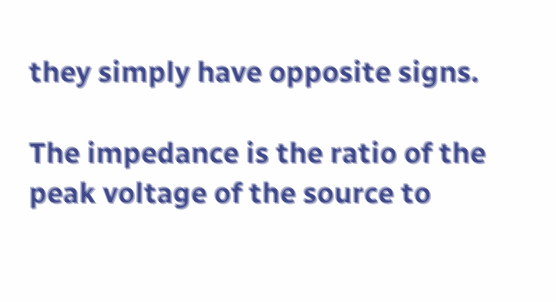they simply have opposite signs.

The impedance is the ratio of the peak voltage of the source to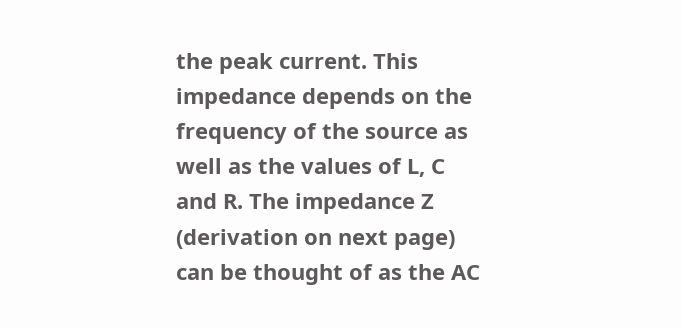the peak current. This impedance depends on the frequency of the source as well as the values of L, C and R. The impedance Z (derivation on next page) can be thought of as the AC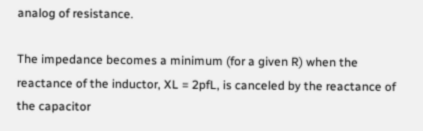analog of resistance.

The impedance becomes a minimum (for a given R) when the reactance of the inductor, XL = 2pfL, is canceled by the reactance of the capacitor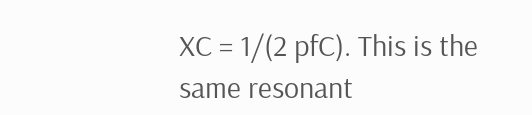XC = 1/(2 pfC). This is the same resonant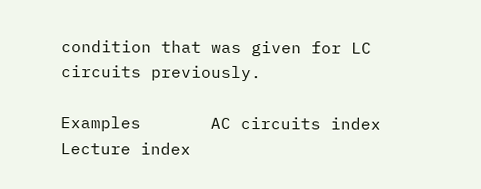condition that was given for LC circuits previously.

Examples       AC circuits index        Lecture index